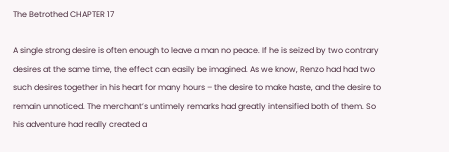The Betrothed CHAPTER 17

A single strong desire is often enough to leave a man no peace. If he is seized by two contrary desires at the same time, the effect can easily be imagined. As we know, Renzo had had two such desires together in his heart for many hours – the desire to make haste, and the desire to remain unnoticed. The merchant’s untimely remarks had greatly intensified both of them. So his adventure had really created a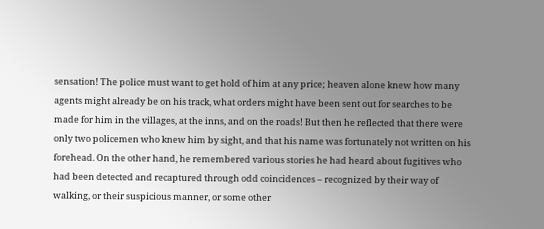sensation! The police must want to get hold of him at any price; heaven alone knew how many agents might already be on his track, what orders might have been sent out for searches to be made for him in the villages, at the inns, and on the roads! But then he reflected that there were only two policemen who knew him by sight, and that his name was fortunately not written on his forehead. On the other hand, he remembered various stories he had heard about fugitives who had been detected and recaptured through odd coincidences – recognized by their way of walking, or their suspicious manner, or some other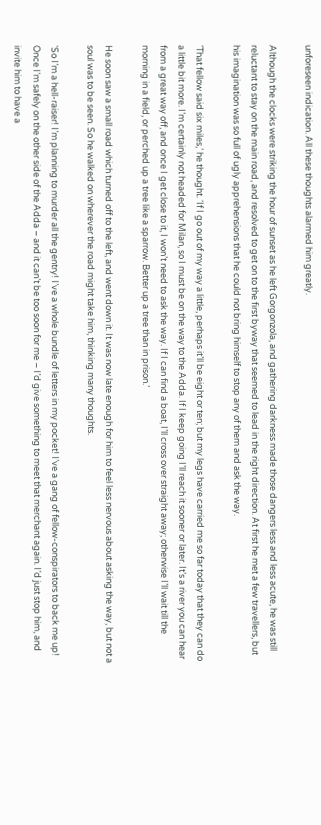unforeseen indication. All these thoughts alarmed him greatly.

Although the clocks were striking the hour of sunset as he left Gorgonzola, and gathering darkness made those dangers less and less acute, he was still reluctant to stay on the main road, and resolved to get on to the first byway that seemed to lead in the right direction. At first he met a few travellers, but his imagination was so full of ugly apprehensions that he could not bring himself to stop any of them and ask the way.

‘That fellow said six miles,’ he thought. ‘If I go out of my way a little, perhaps it’ll be eight or ten; but my legs have carried me so far today that they can do a little bit more. I’m certainly not headed for Milan, so I must be on the way to the Adda. If I keep going I’ll reach it sooner or later. It’s a river you can hear from a great way off, and once I get close to it, I won’t need to ask the way. If I can find a boat, I’ll cross over straight away; otherwise I’ll wait till the morning in a field, or perched up a tree like a sparrow. Better up a tree than in prison.’

He soon saw a small road which turned off to the left, and went down it. It was now late enough for him to feel less nervous about asking the way, but not a soul was to be seen. So he walked on wherever the road might take him, thinking many thoughts.

‘So I’m a hell-raiser! I’m planning to murder all the gentry! I’ve a whole bundle of letters in my pocket! I’ve a gang of fellow-conspirators to back me up! Once I’m safely on the other side of the Adda – and it can’t be too soon for me – I’d give something to meet that merchant again. I’d just stop him, and invite him to have a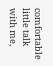comfortable little talk with me,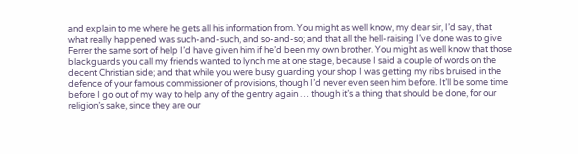and explain to me where he gets all his information from. You might as well know, my dear sir, I’d say, that what really happened was such-and-such, and so-and-so; and that all the hell-raising I’ve done was to give Ferrer the same sort of help I’d have given him if he’d been my own brother. You might as well know that those blackguards you call my friends wanted to lynch me at one stage, because I said a couple of words on the decent Christian side; and that while you were busy guarding your shop I was getting my ribs bruised in the defence of your famous commissioner of provisions, though I’d never even seen him before. It’ll be some time before I go out of my way to help any of the gentry again … though it’s a thing that should be done, for our religion’s sake, since they are our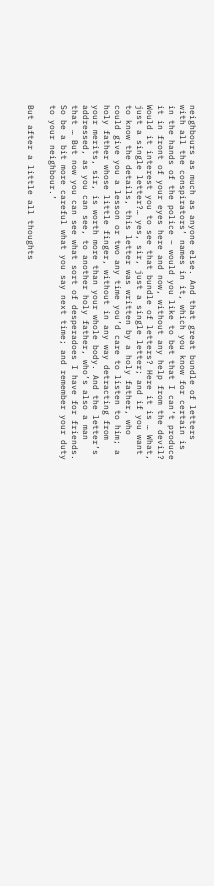neighbours as much as anyone else. And that great bundle of letters with all the conspirators’ names in it, which you know for certain is in the hands of the police – would you like to bet that I can’t produce it in front of your eyes here and now, without any help from the devil? Would it interest you to see that bundle of letters? Here it is … What, just a single letter?… yes, sir, just a single letter; and if you want to know the details, this letter was written by a holy father, who could give you a lesson or two any time you’d care to listen to him; a holy father whose little finger, without in any way detracting from your merits, sir, is worth more than your whole body. And the letter’s addressed, as you can see, to another holy father, who’s also a man that … But now you can see what sort of desperadoes I have for friends. So be a bit more careful what you say next time; and remember your duty to your neighbour.’

But after a little all thoughts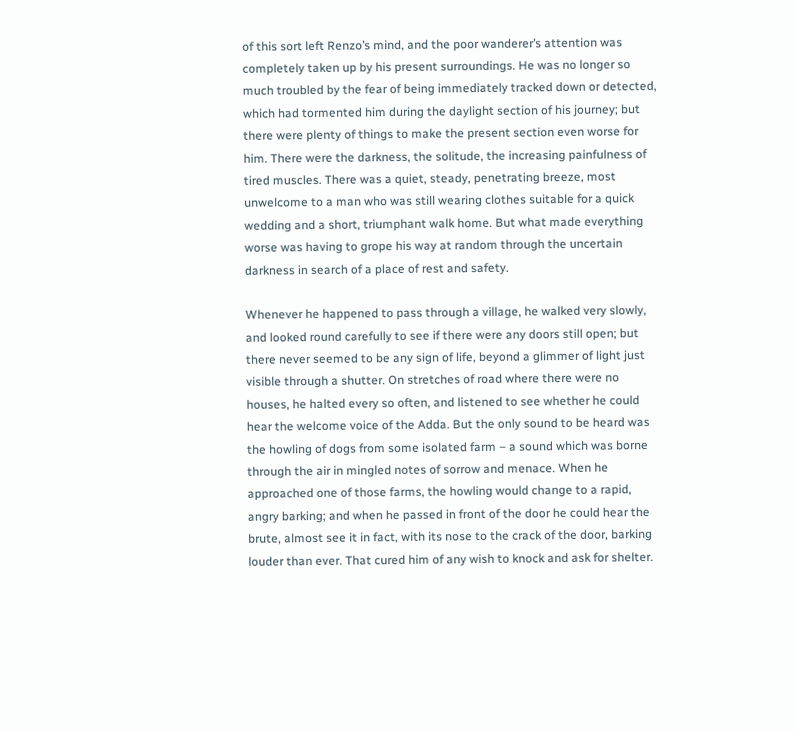of this sort left Renzo’s mind, and the poor wanderer’s attention was completely taken up by his present surroundings. He was no longer so much troubled by the fear of being immediately tracked down or detected, which had tormented him during the daylight section of his journey; but there were plenty of things to make the present section even worse for him. There were the darkness, the solitude, the increasing painfulness of tired muscles. There was a quiet, steady, penetrating breeze, most unwelcome to a man who was still wearing clothes suitable for a quick wedding and a short, triumphant walk home. But what made everything worse was having to grope his way at random through the uncertain darkness in search of a place of rest and safety.

Whenever he happened to pass through a village, he walked very slowly, and looked round carefully to see if there were any doors still open; but there never seemed to be any sign of life, beyond a glimmer of light just visible through a shutter. On stretches of road where there were no houses, he halted every so often, and listened to see whether he could hear the welcome voice of the Adda. But the only sound to be heard was the howling of dogs from some isolated farm – a sound which was borne through the air in mingled notes of sorrow and menace. When he approached one of those farms, the howling would change to a rapid, angry barking; and when he passed in front of the door he could hear the brute, almost see it in fact, with its nose to the crack of the door, barking louder than ever. That cured him of any wish to knock and ask for shelter.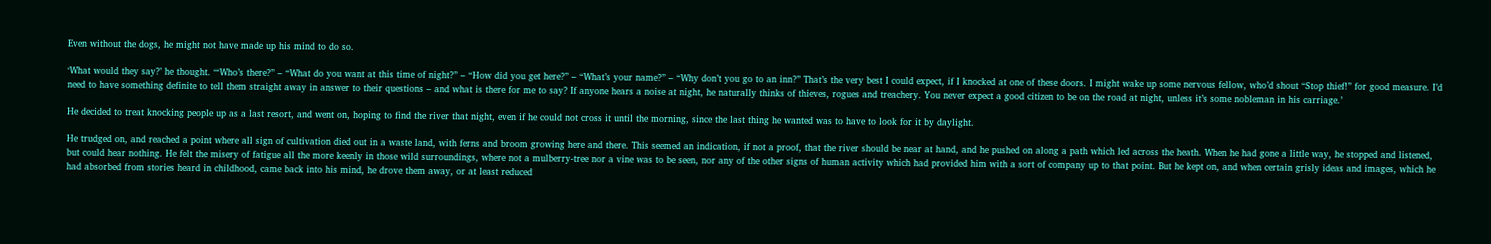Even without the dogs, he might not have made up his mind to do so.

‘What would they say?’ he thought. ‘“Who’s there?” – “What do you want at this time of night?” – “How did you get here?” – “What’s your name?” – “Why don’t you go to an inn?” That’s the very best I could expect, if I knocked at one of these doors. I might wake up some nervous fellow, who’d shout “Stop thief!” for good measure. I’d need to have something definite to tell them straight away in answer to their questions – and what is there for me to say? If anyone hears a noise at night, he naturally thinks of thieves, rogues and treachery. You never expect a good citizen to be on the road at night, unless it’s some nobleman in his carriage.’

He decided to treat knocking people up as a last resort, and went on, hoping to find the river that night, even if he could not cross it until the morning, since the last thing he wanted was to have to look for it by daylight.

He trudged on, and reached a point where all sign of cultivation died out in a waste land, with ferns and broom growing here and there. This seemed an indication, if not a proof, that the river should be near at hand, and he pushed on along a path which led across the heath. When he had gone a little way, he stopped and listened, but could hear nothing. He felt the misery of fatigue all the more keenly in those wild surroundings, where not a mulberry-tree nor a vine was to be seen, nor any of the other signs of human activity which had provided him with a sort of company up to that point. But he kept on, and when certain grisly ideas and images, which he had absorbed from stories heard in childhood, came back into his mind, he drove them away, or at least reduced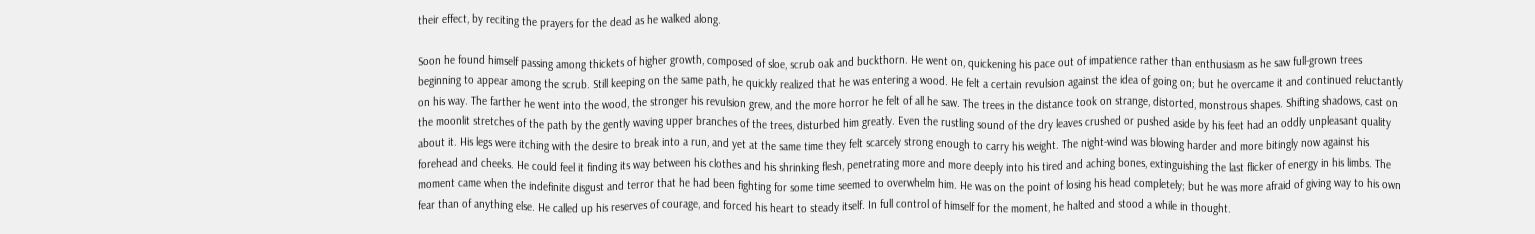their effect, by reciting the prayers for the dead as he walked along.

Soon he found himself passing among thickets of higher growth, composed of sloe, scrub oak and buckthorn. He went on, quickening his pace out of impatience rather than enthusiasm as he saw full-grown trees beginning to appear among the scrub. Still keeping on the same path, he quickly realized that he was entering a wood. He felt a certain revulsion against the idea of going on; but he overcame it and continued reluctantly on his way. The farther he went into the wood, the stronger his revulsion grew, and the more horror he felt of all he saw. The trees in the distance took on strange, distorted, monstrous shapes. Shifting shadows, cast on the moonlit stretches of the path by the gently waving upper branches of the trees, disturbed him greatly. Even the rustling sound of the dry leaves crushed or pushed aside by his feet had an oddly unpleasant quality about it. His legs were itching with the desire to break into a run, and yet at the same time they felt scarcely strong enough to carry his weight. The night-wind was blowing harder and more bitingly now against his forehead and cheeks. He could feel it finding its way between his clothes and his shrinking flesh, penetrating more and more deeply into his tired and aching bones, extinguishing the last flicker of energy in his limbs. The moment came when the indefinite disgust and terror that he had been fighting for some time seemed to overwhelm him. He was on the point of losing his head completely; but he was more afraid of giving way to his own fear than of anything else. He called up his reserves of courage, and forced his heart to steady itself. In full control of himself for the moment, he halted and stood a while in thought.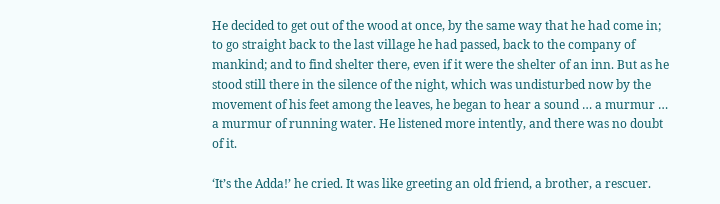He decided to get out of the wood at once, by the same way that he had come in; to go straight back to the last village he had passed, back to the company of mankind; and to find shelter there, even if it were the shelter of an inn. But as he stood still there in the silence of the night, which was undisturbed now by the movement of his feet among the leaves, he began to hear a sound … a murmur … a murmur of running water. He listened more intently, and there was no doubt of it.

‘It’s the Adda!’ he cried. It was like greeting an old friend, a brother, a rescuer.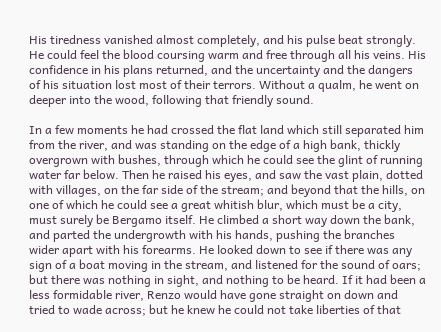His tiredness vanished almost completely, and his pulse beat strongly. He could feel the blood coursing warm and free through all his veins. His confidence in his plans returned, and the uncertainty and the dangers of his situation lost most of their terrors. Without a qualm, he went on deeper into the wood, following that friendly sound.

In a few moments he had crossed the flat land which still separated him from the river, and was standing on the edge of a high bank, thickly overgrown with bushes, through which he could see the glint of running water far below. Then he raised his eyes, and saw the vast plain, dotted with villages, on the far side of the stream; and beyond that the hills, on one of which he could see a great whitish blur, which must be a city, must surely be Bergamo itself. He climbed a short way down the bank, and parted the undergrowth with his hands, pushing the branches wider apart with his forearms. He looked down to see if there was any sign of a boat moving in the stream, and listened for the sound of oars; but there was nothing in sight, and nothing to be heard. If it had been a less formidable river, Renzo would have gone straight on down and tried to wade across; but he knew he could not take liberties of that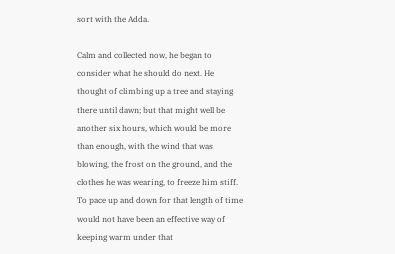sort with the Adda.

Calm and collected now, he began to consider what he should do next. He thought of climbing up a tree and staying there until dawn; but that might well be another six hours, which would be more than enough, with the wind that was blowing, the frost on the ground, and the clothes he was wearing, to freeze him stiff. To pace up and down for that length of time would not have been an effective way of keeping warm under that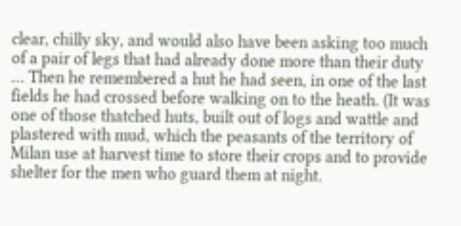clear, chilly sky, and would also have been asking too much of a pair of legs that had already done more than their duty … Then he remembered a hut he had seen, in one of the last fields he had crossed before walking on to the heath. (It was one of those thatched huts, built out of logs and wattle and plastered with mud, which the peasants of the territory of Milan use at harvest time to store their crops and to provide shelter for the men who guard them at night.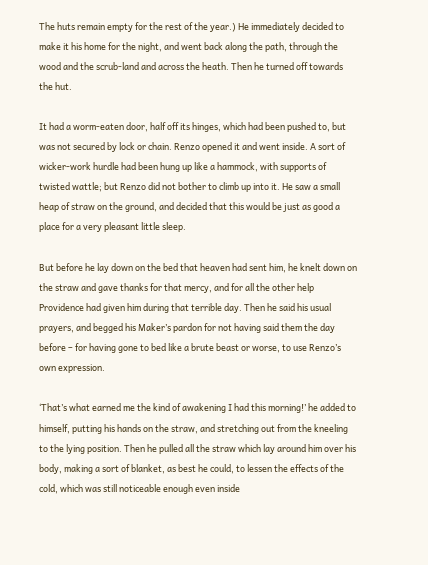The huts remain empty for the rest of the year.) He immediately decided to make it his home for the night, and went back along the path, through the wood and the scrub-land and across the heath. Then he turned off towards the hut.

It had a worm-eaten door, half off its hinges, which had been pushed to, but was not secured by lock or chain. Renzo opened it and went inside. A sort of wicker-work hurdle had been hung up like a hammock, with supports of twisted wattle; but Renzo did not bother to climb up into it. He saw a small heap of straw on the ground, and decided that this would be just as good a place for a very pleasant little sleep.

But before he lay down on the bed that heaven had sent him, he knelt down on the straw and gave thanks for that mercy, and for all the other help Providence had given him during that terrible day. Then he said his usual prayers, and begged his Maker’s pardon for not having said them the day before – for having gone to bed like a brute beast or worse, to use Renzo’s own expression.

‘That’s what earned me the kind of awakening I had this morning!’ he added to himself, putting his hands on the straw, and stretching out from the kneeling to the lying position. Then he pulled all the straw which lay around him over his body, making a sort of blanket, as best he could, to lessen the effects of the cold, which was still noticeable enough even inside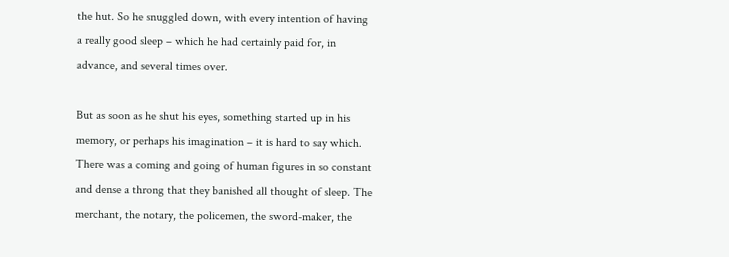the hut. So he snuggled down, with every intention of having a really good sleep – which he had certainly paid for, in advance, and several times over.

But as soon as he shut his eyes, something started up in his memory, or perhaps his imagination – it is hard to say which. There was a coming and going of human figures in so constant and dense a throng that they banished all thought of sleep. The merchant, the notary, the policemen, the sword-maker, the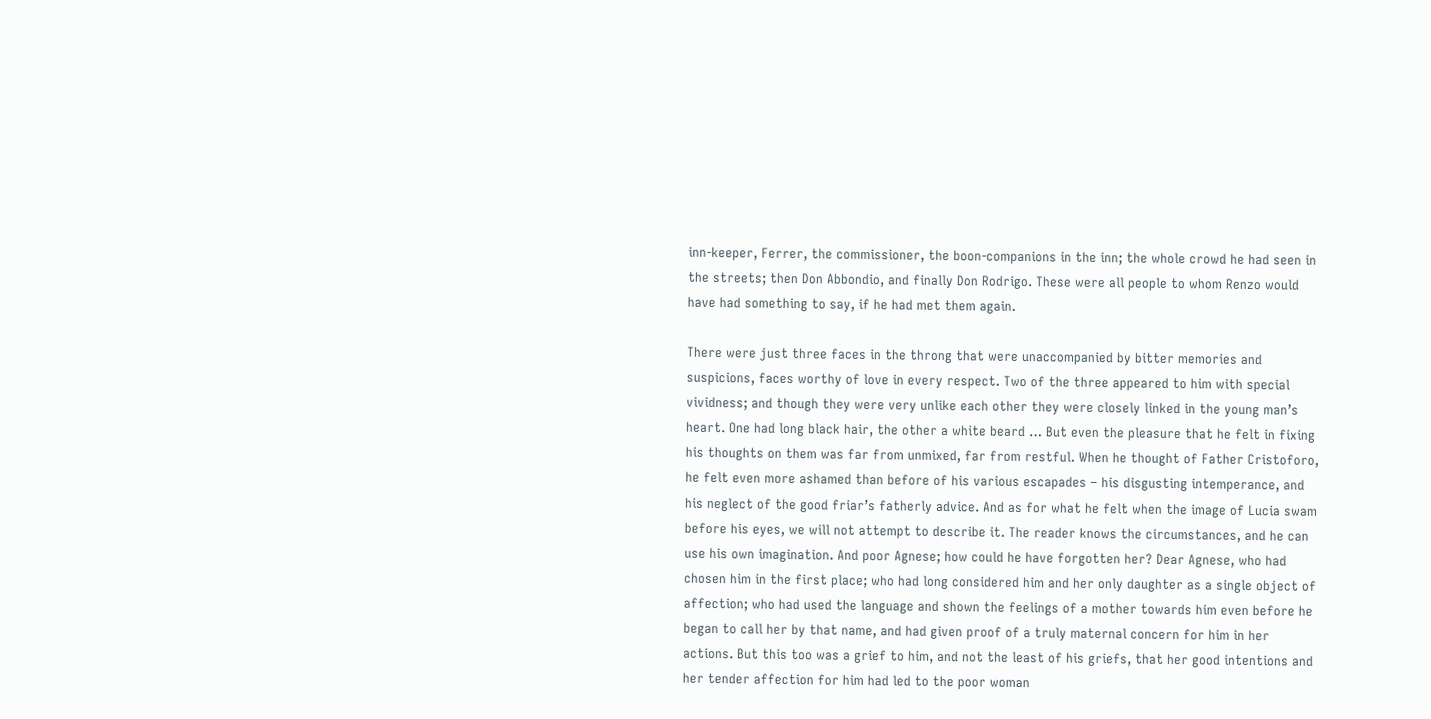inn-keeper, Ferrer, the commissioner, the boon-companions in the inn; the whole crowd he had seen in the streets; then Don Abbondio, and finally Don Rodrigo. These were all people to whom Renzo would have had something to say, if he had met them again.

There were just three faces in the throng that were unaccompanied by bitter memories and suspicions, faces worthy of love in every respect. Two of the three appeared to him with special vividness; and though they were very unlike each other they were closely linked in the young man’s heart. One had long black hair, the other a white beard … But even the pleasure that he felt in fixing his thoughts on them was far from unmixed, far from restful. When he thought of Father Cristoforo, he felt even more ashamed than before of his various escapades – his disgusting intemperance, and his neglect of the good friar’s fatherly advice. And as for what he felt when the image of Lucia swam before his eyes, we will not attempt to describe it. The reader knows the circumstances, and he can use his own imagination. And poor Agnese; how could he have forgotten her? Dear Agnese, who had chosen him in the first place; who had long considered him and her only daughter as a single object of affection; who had used the language and shown the feelings of a mother towards him even before he began to call her by that name, and had given proof of a truly maternal concern for him in her actions. But this too was a grief to him, and not the least of his griefs, that her good intentions and her tender affection for him had led to the poor woman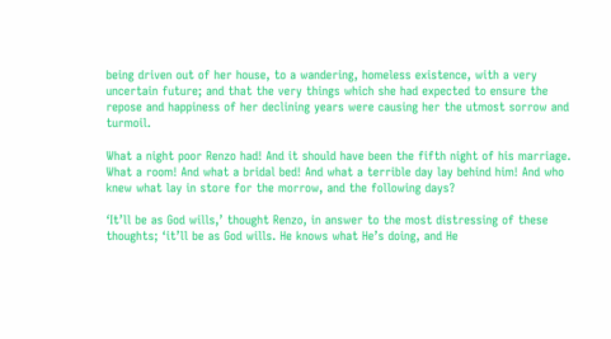being driven out of her house, to a wandering, homeless existence, with a very uncertain future; and that the very things which she had expected to ensure the repose and happiness of her declining years were causing her the utmost sorrow and turmoil.

What a night poor Renzo had! And it should have been the fifth night of his marriage. What a room! And what a bridal bed! And what a terrible day lay behind him! And who knew what lay in store for the morrow, and the following days?

‘It’ll be as God wills,’ thought Renzo, in answer to the most distressing of these thoughts; ‘it’ll be as God wills. He knows what He’s doing, and He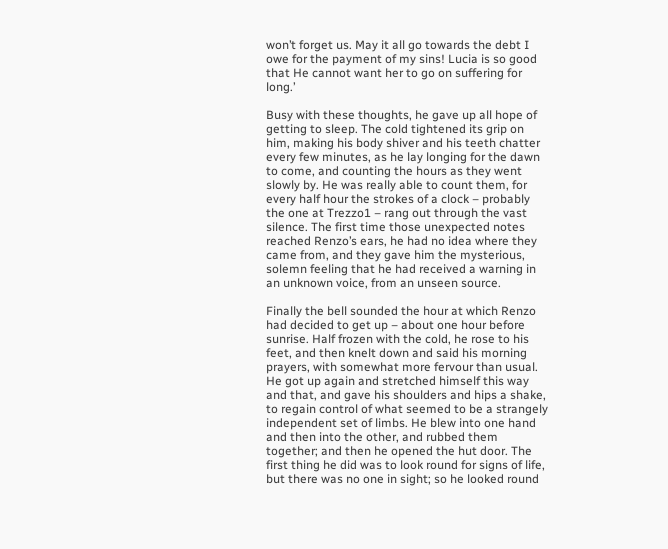won’t forget us. May it all go towards the debt I owe for the payment of my sins! Lucia is so good that He cannot want her to go on suffering for long.’

Busy with these thoughts, he gave up all hope of getting to sleep. The cold tightened its grip on him, making his body shiver and his teeth chatter every few minutes, as he lay longing for the dawn to come, and counting the hours as they went slowly by. He was really able to count them, for every half hour the strokes of a clock – probably the one at Trezzo1 – rang out through the vast silence. The first time those unexpected notes reached Renzo’s ears, he had no idea where they came from, and they gave him the mysterious, solemn feeling that he had received a warning in an unknown voice, from an unseen source.

Finally the bell sounded the hour at which Renzo had decided to get up – about one hour before sunrise. Half frozen with the cold, he rose to his feet, and then knelt down and said his morning prayers, with somewhat more fervour than usual. He got up again and stretched himself this way and that, and gave his shoulders and hips a shake, to regain control of what seemed to be a strangely independent set of limbs. He blew into one hand and then into the other, and rubbed them together; and then he opened the hut door. The first thing he did was to look round for signs of life, but there was no one in sight; so he looked round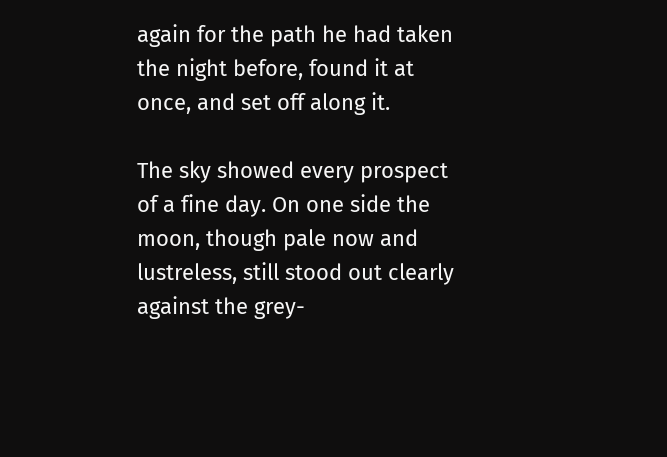again for the path he had taken the night before, found it at once, and set off along it.

The sky showed every prospect of a fine day. On one side the moon, though pale now and lustreless, still stood out clearly against the grey-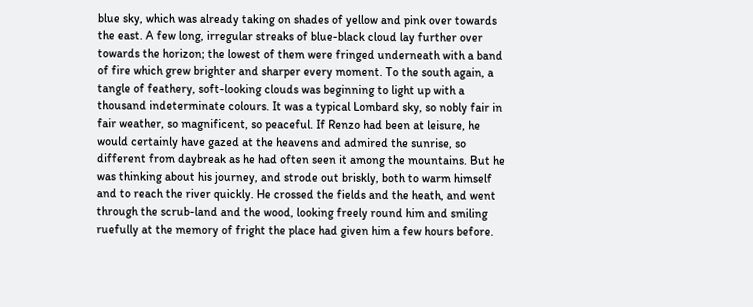blue sky, which was already taking on shades of yellow and pink over towards the east. A few long, irregular streaks of blue-black cloud lay further over towards the horizon; the lowest of them were fringed underneath with a band of fire which grew brighter and sharper every moment. To the south again, a tangle of feathery, soft-looking clouds was beginning to light up with a thousand indeterminate colours. It was a typical Lombard sky, so nobly fair in fair weather, so magnificent, so peaceful. If Renzo had been at leisure, he would certainly have gazed at the heavens and admired the sunrise, so different from daybreak as he had often seen it among the mountains. But he was thinking about his journey, and strode out briskly, both to warm himself and to reach the river quickly. He crossed the fields and the heath, and went through the scrub-land and the wood, looking freely round him and smiling ruefully at the memory of fright the place had given him a few hours before.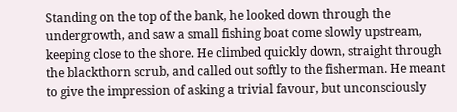Standing on the top of the bank, he looked down through the undergrowth, and saw a small fishing boat come slowly upstream, keeping close to the shore. He climbed quickly down, straight through the blackthorn scrub, and called out softly to the fisherman. He meant to give the impression of asking a trivial favour, but unconsciously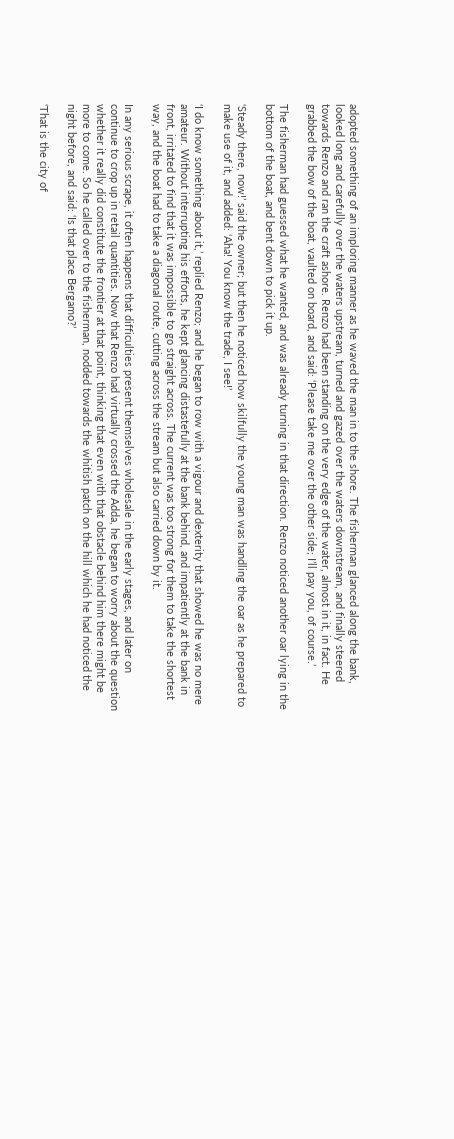adopted something of an imploring manner as he waved the man in to the shore. The fisherman glanced along the bank, looked long and carefully over the waters upstream, turned and gazed over the waters downstream, and finally steered towards Renzo and ran the craft ashore. Renzo had been standing on the very edge of the water, almost in it, in fact. He grabbed the bow of the boat, vaulted on board, and said: ‘Please take me over the other side; I’ll pay you, of course.’

The fisherman had guessed what he wanted, and was already turning in that direction. Renzo noticed another oar lying in the bottom of the boat, and bent down to pick it up.

‘Steady there, now!’ said the owner; but then he noticed how skilfully the young man was handling the oar as he prepared to make use of it, and added: ‘Aha! You know the trade, I see!’

‘I do know something about it,’ replied Renzo; and he began to row with a vigour and dexterity that showed he was no mere amateur. Without interrupting his efforts, he kept glancing distastefully at the bank behind, and impatiently at the bank in front, irritated to find that it was impossible to go straight across. The current was too strong for them to take the shortest way, and the boat had to take a diagonal route, cutting across the stream but also carried down by it.

In any serious scrape, it often happens that difficulties present themselves wholesale in the early stages, and later on continue to crop up in retail quantities. Now that Renzo had virtually crossed the Adda, he began to worry about the question whether it really did constitute the frontier at that point, thinking that even with that obstacle behind him there might be more to come. So he called over to the fisherman, nodded towards the whitish patch on the hill which he had noticed the night before, and said: ‘Is that place Bergamo?’

‘That is the city of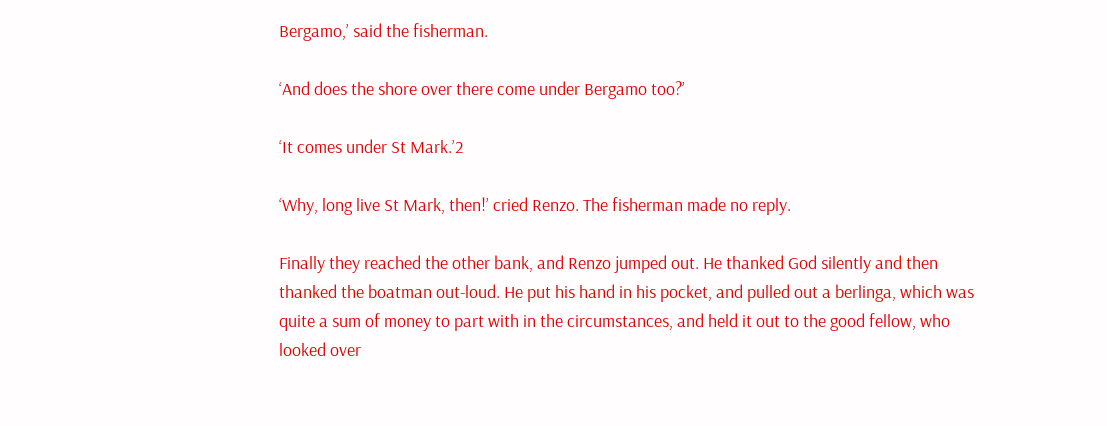Bergamo,’ said the fisherman.

‘And does the shore over there come under Bergamo too?’

‘It comes under St Mark.’2

‘Why, long live St Mark, then!’ cried Renzo. The fisherman made no reply.

Finally they reached the other bank, and Renzo jumped out. He thanked God silently and then thanked the boatman out-loud. He put his hand in his pocket, and pulled out a berlinga, which was quite a sum of money to part with in the circumstances, and held it out to the good fellow, who looked over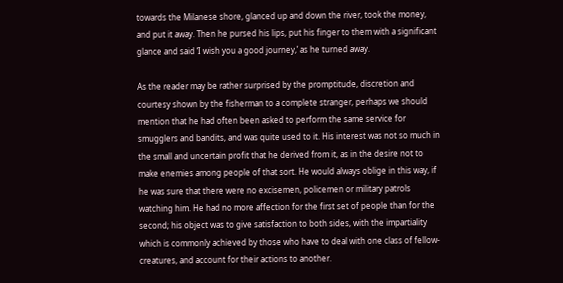towards the Milanese shore, glanced up and down the river, took the money, and put it away. Then he pursed his lips, put his finger to them with a significant glance and said ‘I wish you a good journey,’ as he turned away.

As the reader may be rather surprised by the promptitude, discretion and courtesy shown by the fisherman to a complete stranger, perhaps we should mention that he had often been asked to perform the same service for smugglers and bandits, and was quite used to it. His interest was not so much in the small and uncertain profit that he derived from it, as in the desire not to make enemies among people of that sort. He would always oblige in this way, if he was sure that there were no excisemen, policemen or military patrols watching him. He had no more affection for the first set of people than for the second; his object was to give satisfaction to both sides, with the impartiality which is commonly achieved by those who have to deal with one class of fellow-creatures, and account for their actions to another.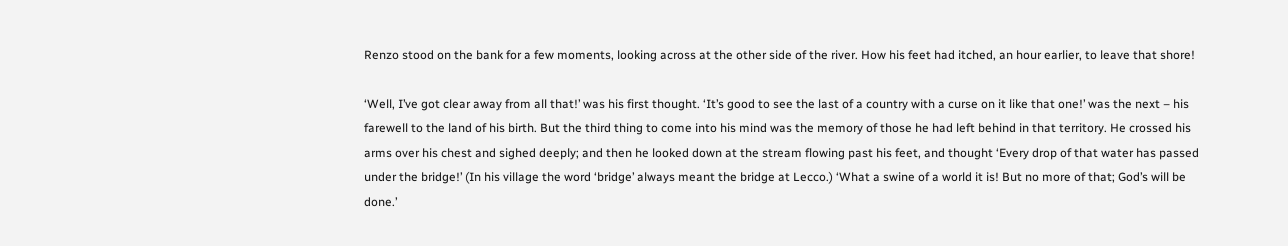Renzo stood on the bank for a few moments, looking across at the other side of the river. How his feet had itched, an hour earlier, to leave that shore!

‘Well, I’ve got clear away from all that!’ was his first thought. ‘It’s good to see the last of a country with a curse on it like that one!’ was the next – his farewell to the land of his birth. But the third thing to come into his mind was the memory of those he had left behind in that territory. He crossed his arms over his chest and sighed deeply; and then he looked down at the stream flowing past his feet, and thought ‘Every drop of that water has passed under the bridge!’ (In his village the word ‘bridge’ always meant the bridge at Lecco.) ‘What a swine of a world it is! But no more of that; God’s will be done.’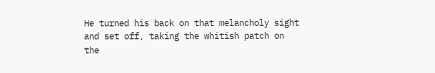He turned his back on that melancholy sight and set off, taking the whitish patch on the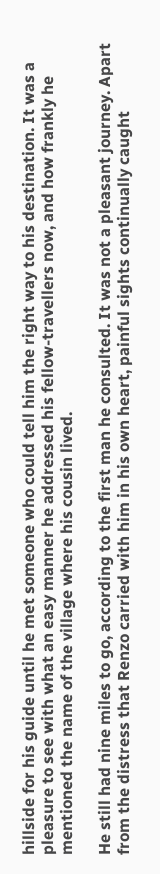hillside for his guide until he met someone who could tell him the right way to his destination. It was a pleasure to see with what an easy manner he addressed his fellow-travellers now, and how frankly he mentioned the name of the village where his cousin lived.

He still had nine miles to go, according to the first man he consulted. It was not a pleasant journey. Apart from the distress that Renzo carried with him in his own heart, painful sights continually caught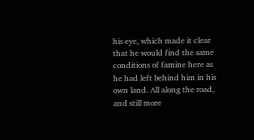his eye, which made it clear that he would find the same conditions of famine here as he had left behind him in his own land. All along the road, and still more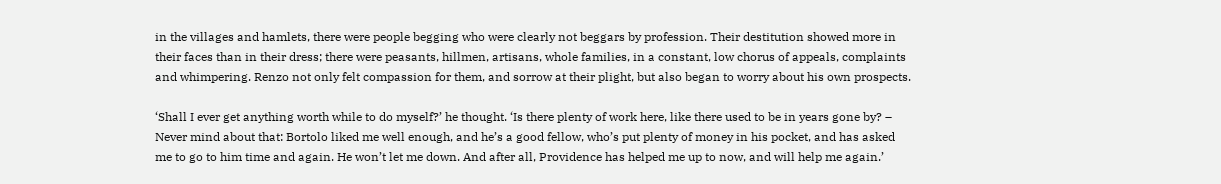in the villages and hamlets, there were people begging who were clearly not beggars by profession. Their destitution showed more in their faces than in their dress; there were peasants, hillmen, artisans, whole families, in a constant, low chorus of appeals, complaints and whimpering. Renzo not only felt compassion for them, and sorrow at their plight, but also began to worry about his own prospects.

‘Shall I ever get anything worth while to do myself?’ he thought. ‘Is there plenty of work here, like there used to be in years gone by? – Never mind about that: Bortolo liked me well enough, and he’s a good fellow, who’s put plenty of money in his pocket, and has asked me to go to him time and again. He won’t let me down. And after all, Providence has helped me up to now, and will help me again.’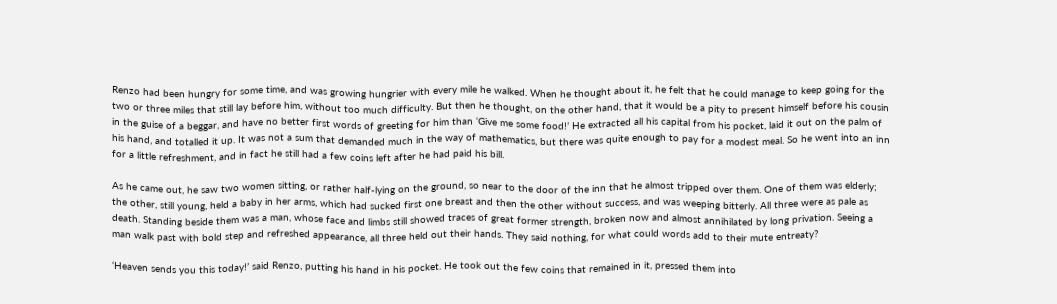Renzo had been hungry for some time, and was growing hungrier with every mile he walked. When he thought about it, he felt that he could manage to keep going for the two or three miles that still lay before him, without too much difficulty. But then he thought, on the other hand, that it would be a pity to present himself before his cousin in the guise of a beggar, and have no better first words of greeting for him than ‘Give me some food!’ He extracted all his capital from his pocket, laid it out on the palm of his hand, and totalled it up. It was not a sum that demanded much in the way of mathematics, but there was quite enough to pay for a modest meal. So he went into an inn for a little refreshment, and in fact he still had a few coins left after he had paid his bill.

As he came out, he saw two women sitting, or rather half-lying on the ground, so near to the door of the inn that he almost tripped over them. One of them was elderly; the other, still young, held a baby in her arms, which had sucked first one breast and then the other without success, and was weeping bitterly. All three were as pale as death. Standing beside them was a man, whose face and limbs still showed traces of great former strength, broken now and almost annihilated by long privation. Seeing a man walk past with bold step and refreshed appearance, all three held out their hands. They said nothing, for what could words add to their mute entreaty?

‘Heaven sends you this today!’ said Renzo, putting his hand in his pocket. He took out the few coins that remained in it, pressed them into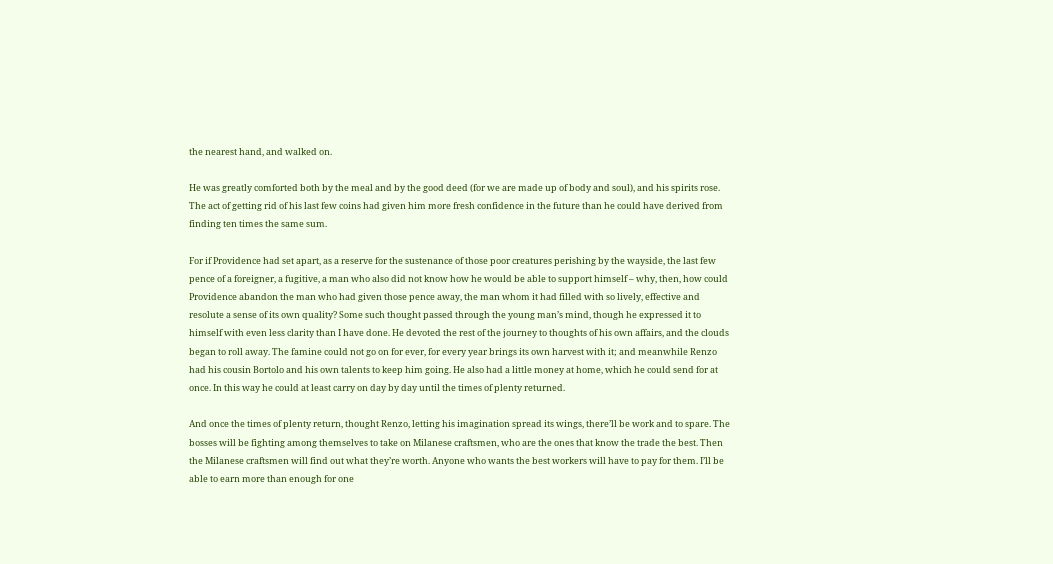the nearest hand, and walked on.

He was greatly comforted both by the meal and by the good deed (for we are made up of body and soul), and his spirits rose. The act of getting rid of his last few coins had given him more fresh confidence in the future than he could have derived from finding ten times the same sum.

For if Providence had set apart, as a reserve for the sustenance of those poor creatures perishing by the wayside, the last few pence of a foreigner, a fugitive, a man who also did not know how he would be able to support himself – why, then, how could Providence abandon the man who had given those pence away, the man whom it had filled with so lively, effective and resolute a sense of its own quality? Some such thought passed through the young man’s mind, though he expressed it to himself with even less clarity than I have done. He devoted the rest of the journey to thoughts of his own affairs, and the clouds began to roll away. The famine could not go on for ever, for every year brings its own harvest with it; and meanwhile Renzo had his cousin Bortolo and his own talents to keep him going. He also had a little money at home, which he could send for at once. In this way he could at least carry on day by day until the times of plenty returned.

And once the times of plenty return, thought Renzo, letting his imagination spread its wings, there’ll be work and to spare. The bosses will be fighting among themselves to take on Milanese craftsmen, who are the ones that know the trade the best. Then the Milanese craftsmen will find out what they’re worth. Anyone who wants the best workers will have to pay for them. I’ll be able to earn more than enough for one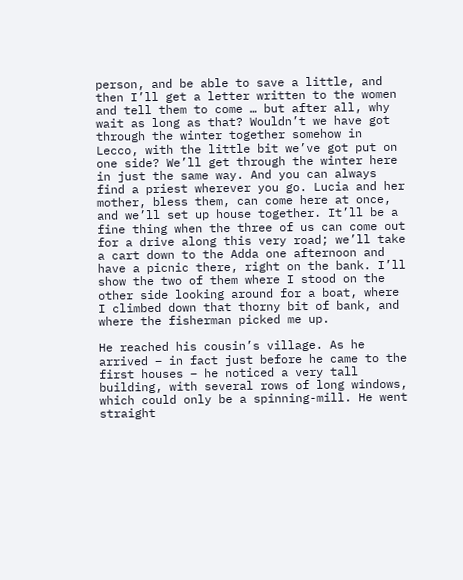person, and be able to save a little, and then I’ll get a letter written to the women and tell them to come … but after all, why wait as long as that? Wouldn’t we have got through the winter together somehow in Lecco, with the little bit we’ve got put on one side? We’ll get through the winter here in just the same way. And you can always find a priest wherever you go. Lucia and her mother, bless them, can come here at once, and we’ll set up house together. It’ll be a fine thing when the three of us can come out for a drive along this very road; we’ll take a cart down to the Adda one afternoon and have a picnic there, right on the bank. I’ll show the two of them where I stood on the other side looking around for a boat, where I climbed down that thorny bit of bank, and where the fisherman picked me up.

He reached his cousin’s village. As he arrived – in fact just before he came to the first houses – he noticed a very tall building, with several rows of long windows, which could only be a spinning-mill. He went straight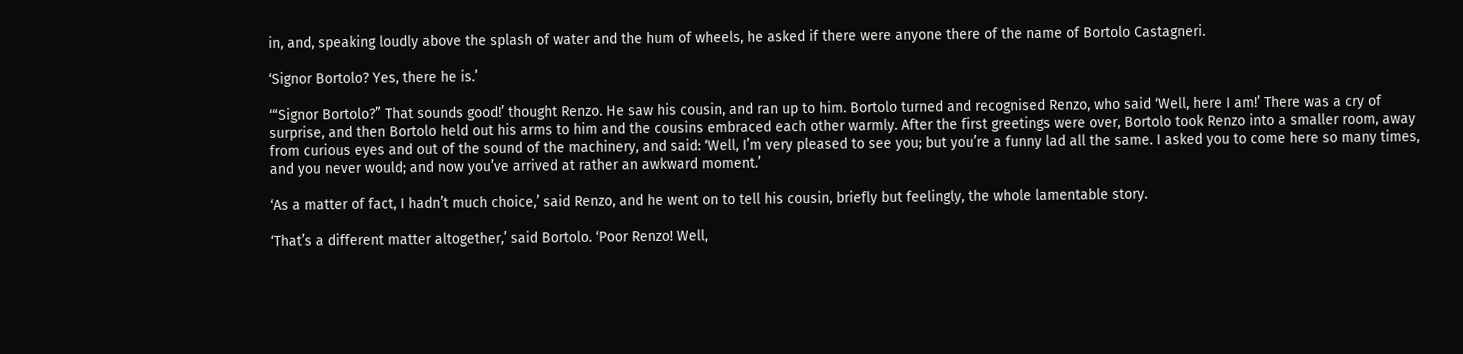in, and, speaking loudly above the splash of water and the hum of wheels, he asked if there were anyone there of the name of Bortolo Castagneri.

‘Signor Bortolo? Yes, there he is.’

‘“Signor Bortolo?” That sounds good!’ thought Renzo. He saw his cousin, and ran up to him. Bortolo turned and recognised Renzo, who said ‘Well, here I am!’ There was a cry of surprise, and then Bortolo held out his arms to him and the cousins embraced each other warmly. After the first greetings were over, Bortolo took Renzo into a smaller room, away from curious eyes and out of the sound of the machinery, and said: ‘Well, I’m very pleased to see you; but you’re a funny lad all the same. I asked you to come here so many times, and you never would; and now you’ve arrived at rather an awkward moment.’

‘As a matter of fact, I hadn’t much choice,’ said Renzo, and he went on to tell his cousin, briefly but feelingly, the whole lamentable story.

‘That’s a different matter altogether,’ said Bortolo. ‘Poor Renzo! Well,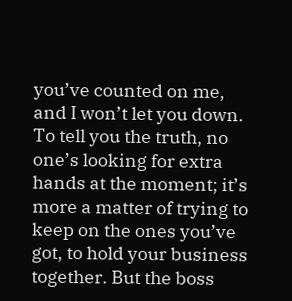you’ve counted on me, and I won’t let you down. To tell you the truth, no one’s looking for extra hands at the moment; it’s more a matter of trying to keep on the ones you’ve got, to hold your business together. But the boss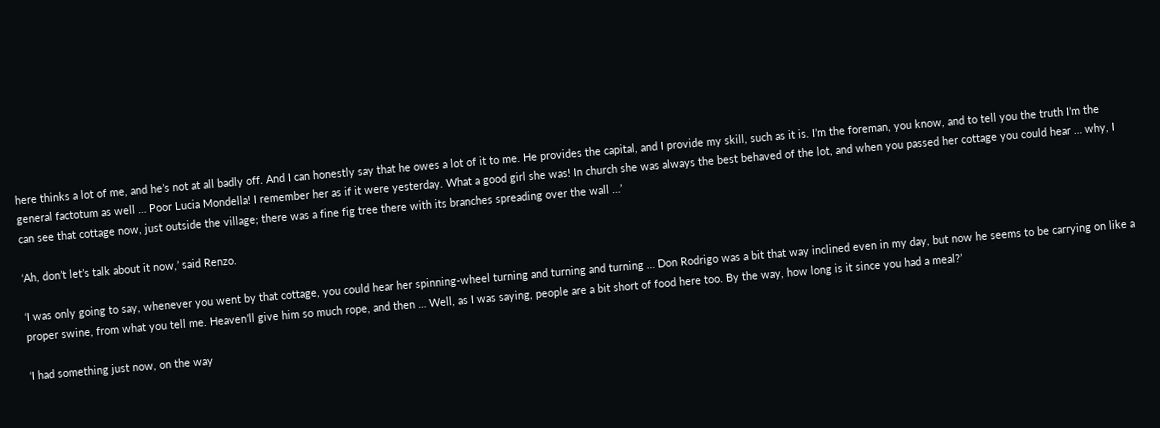here thinks a lot of me, and he’s not at all badly off. And I can honestly say that he owes a lot of it to me. He provides the capital, and I provide my skill, such as it is. I’m the foreman, you know, and to tell you the truth I’m the general factotum as well … Poor Lucia Mondella! I remember her as if it were yesterday. What a good girl she was! In church she was always the best behaved of the lot, and when you passed her cottage you could hear … why, I can see that cottage now, just outside the village; there was a fine fig tree there with its branches spreading over the wall …’

‘Ah, don’t let’s talk about it now,’ said Renzo.

‘I was only going to say, whenever you went by that cottage, you could hear her spinning-wheel turning and turning and turning … Don Rodrigo was a bit that way inclined even in my day, but now he seems to be carrying on like a proper swine, from what you tell me. Heaven’ll give him so much rope, and then … Well, as I was saying, people are a bit short of food here too. By the way, how long is it since you had a meal?’

‘I had something just now, on the way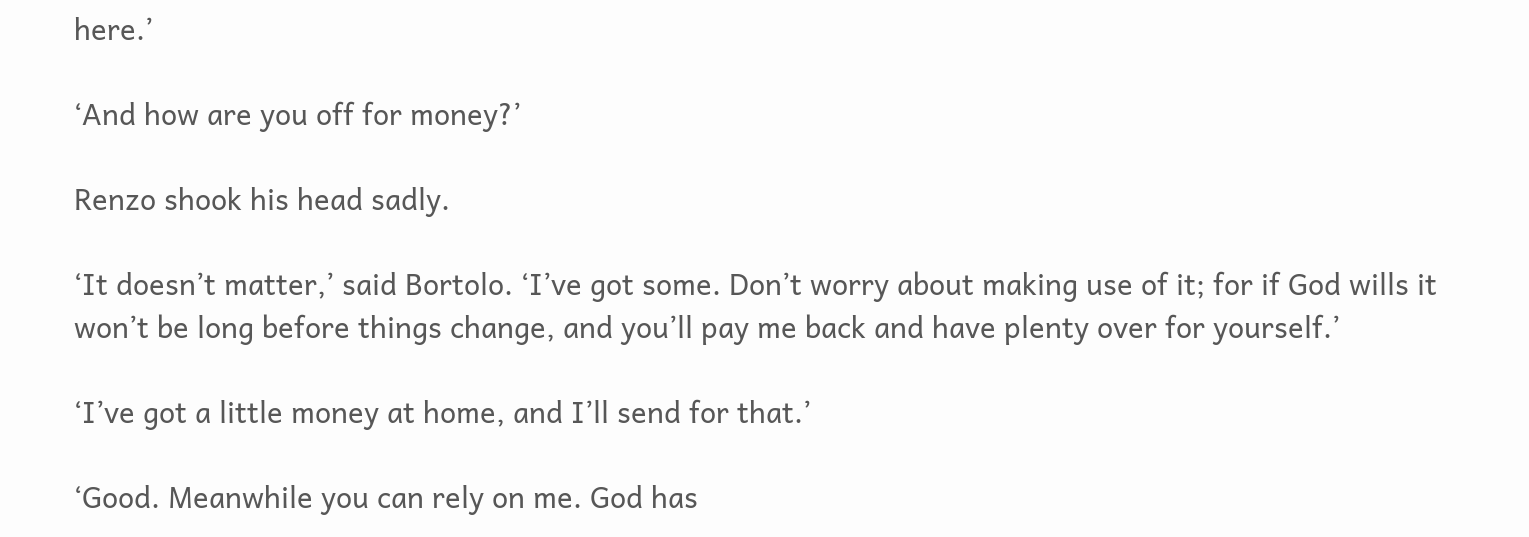here.’

‘And how are you off for money?’

Renzo shook his head sadly.

‘It doesn’t matter,’ said Bortolo. ‘I’ve got some. Don’t worry about making use of it; for if God wills it won’t be long before things change, and you’ll pay me back and have plenty over for yourself.’

‘I’ve got a little money at home, and I’ll send for that.’

‘Good. Meanwhile you can rely on me. God has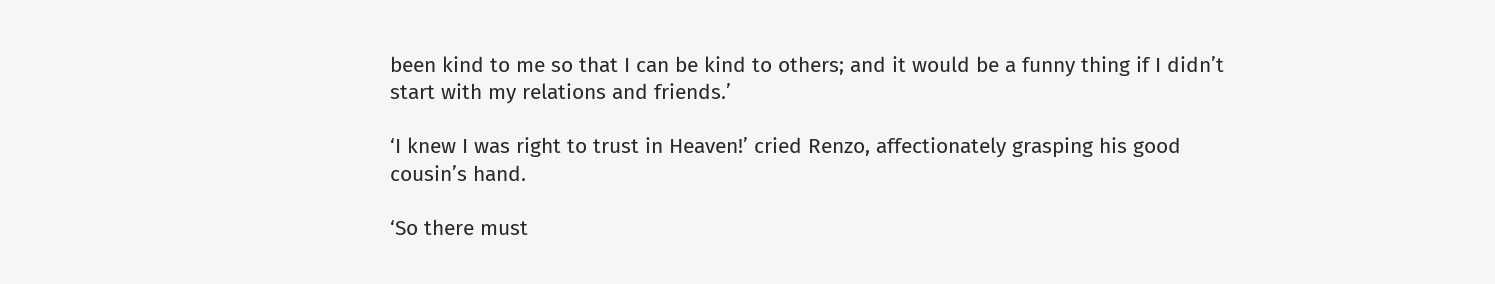been kind to me so that I can be kind to others; and it would be a funny thing if I didn’t start with my relations and friends.’

‘I knew I was right to trust in Heaven!’ cried Renzo, affectionately grasping his good cousin’s hand.

‘So there must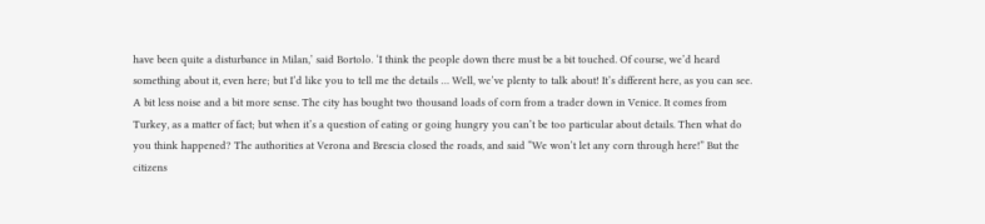have been quite a disturbance in Milan,’ said Bortolo. ‘I think the people down there must be a bit touched. Of course, we’d heard something about it, even here; but I’d like you to tell me the details … Well, we’ve plenty to talk about! It’s different here, as you can see. A bit less noise and a bit more sense. The city has bought two thousand loads of corn from a trader down in Venice. It comes from Turkey, as a matter of fact; but when it’s a question of eating or going hungry you can’t be too particular about details. Then what do you think happened? The authorities at Verona and Brescia closed the roads, and said “We won’t let any corn through here!” But the citizens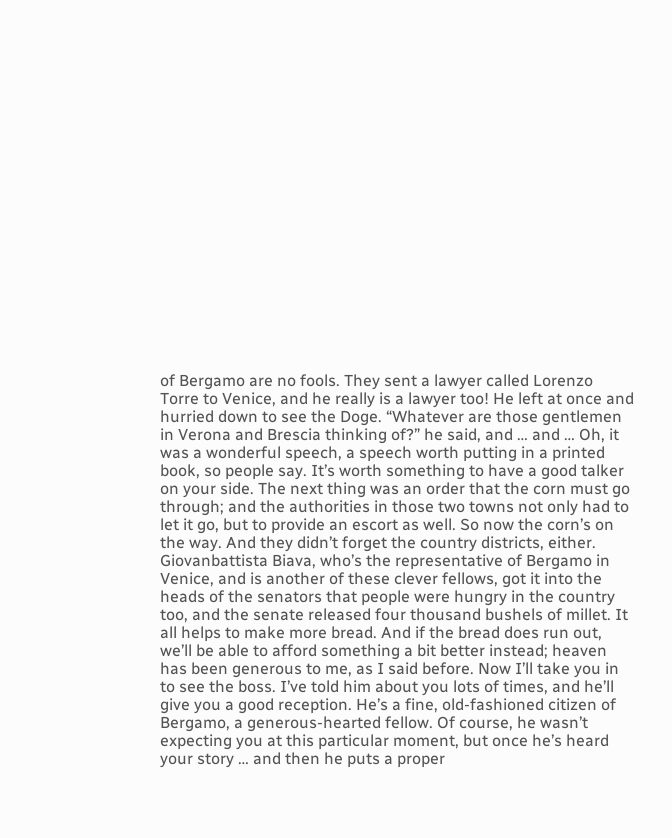of Bergamo are no fools. They sent a lawyer called Lorenzo Torre to Venice, and he really is a lawyer too! He left at once and hurried down to see the Doge. “Whatever are those gentlemen in Verona and Brescia thinking of?” he said, and … and … Oh, it was a wonderful speech, a speech worth putting in a printed book, so people say. It’s worth something to have a good talker on your side. The next thing was an order that the corn must go through; and the authorities in those two towns not only had to let it go, but to provide an escort as well. So now the corn’s on the way. And they didn’t forget the country districts, either. Giovanbattista Biava, who’s the representative of Bergamo in Venice, and is another of these clever fellows, got it into the heads of the senators that people were hungry in the country too, and the senate released four thousand bushels of millet. It all helps to make more bread. And if the bread does run out, we’ll be able to afford something a bit better instead; heaven has been generous to me, as I said before. Now I’ll take you in to see the boss. I’ve told him about you lots of times, and he’ll give you a good reception. He’s a fine, old-fashioned citizen of Bergamo, a generous-hearted fellow. Of course, he wasn’t expecting you at this particular moment, but once he’s heard your story … and then he puts a proper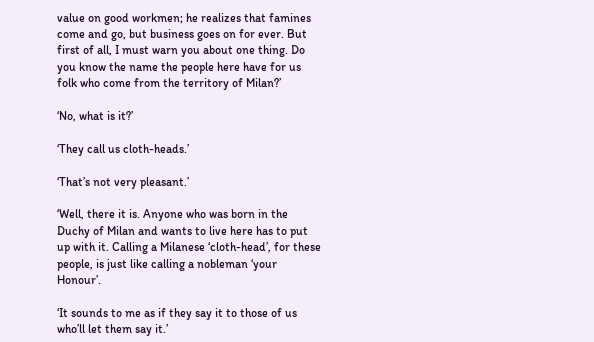value on good workmen; he realizes that famines come and go, but business goes on for ever. But first of all, I must warn you about one thing. Do you know the name the people here have for us folk who come from the territory of Milan?’

‘No, what is it?’

‘They call us cloth-heads.’

‘That’s not very pleasant.’

‘Well, there it is. Anyone who was born in the Duchy of Milan and wants to live here has to put up with it. Calling a Milanese ‘cloth-head’, for these people, is just like calling a nobleman ‘your Honour’.

‘It sounds to me as if they say it to those of us who’ll let them say it.’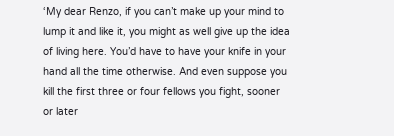‘My dear Renzo, if you can’t make up your mind to lump it and like it, you might as well give up the idea of living here. You’d have to have your knife in your hand all the time otherwise. And even suppose you kill the first three or four fellows you fight, sooner or later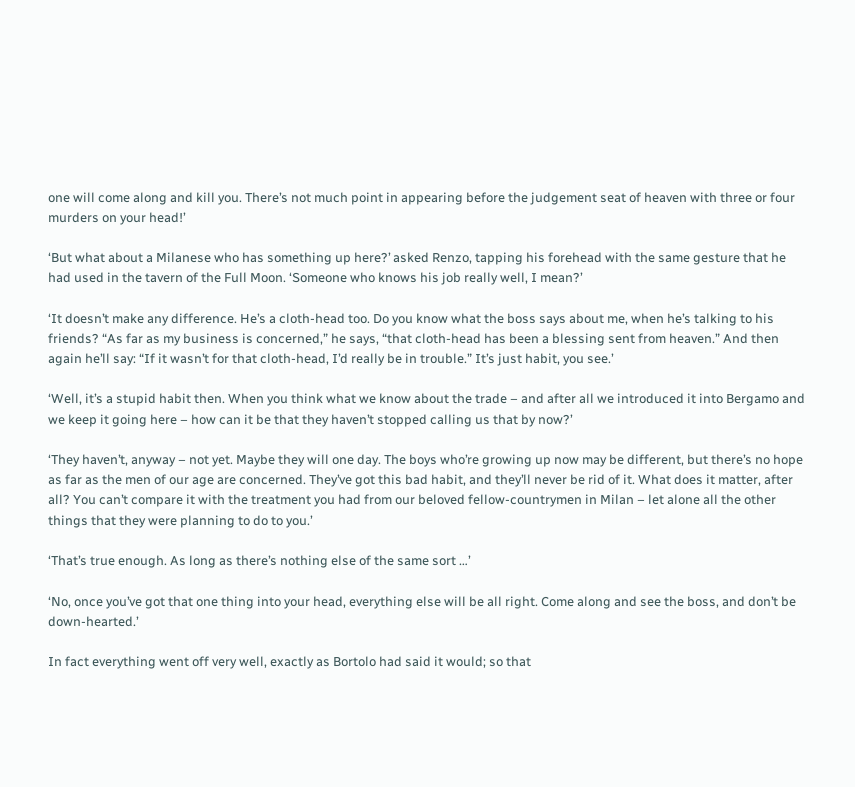one will come along and kill you. There’s not much point in appearing before the judgement seat of heaven with three or four murders on your head!’

‘But what about a Milanese who has something up here?’ asked Renzo, tapping his forehead with the same gesture that he had used in the tavern of the Full Moon. ‘Someone who knows his job really well, I mean?’

‘It doesn’t make any difference. He’s a cloth-head too. Do you know what the boss says about me, when he’s talking to his friends? “As far as my business is concerned,” he says, “that cloth-head has been a blessing sent from heaven.” And then again he’ll say: “If it wasn’t for that cloth-head, I’d really be in trouble.” It’s just habit, you see.’

‘Well, it’s a stupid habit then. When you think what we know about the trade – and after all we introduced it into Bergamo and we keep it going here – how can it be that they haven’t stopped calling us that by now?’

‘They haven’t, anyway – not yet. Maybe they will one day. The boys who’re growing up now may be different, but there’s no hope as far as the men of our age are concerned. They’ve got this bad habit, and they’ll never be rid of it. What does it matter, after all? You can’t compare it with the treatment you had from our beloved fellow-countrymen in Milan – let alone all the other things that they were planning to do to you.’

‘That’s true enough. As long as there’s nothing else of the same sort …’

‘No, once you’ve got that one thing into your head, everything else will be all right. Come along and see the boss, and don’t be down-hearted.’

In fact everything went off very well, exactly as Bortolo had said it would; so that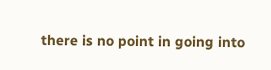there is no point in going into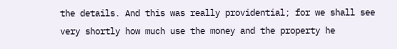the details. And this was really providential; for we shall see very shortly how much use the money and the property he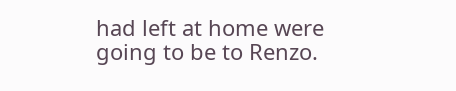had left at home were going to be to Renzo.